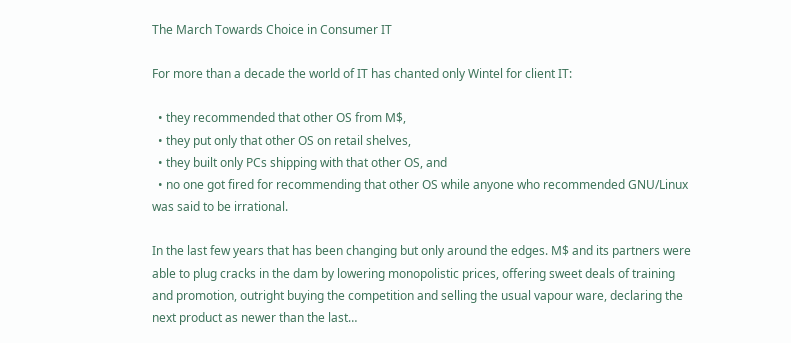The March Towards Choice in Consumer IT

For more than a decade the world of IT has chanted only Wintel for client IT:

  • they recommended that other OS from M$,
  • they put only that other OS on retail shelves,
  • they built only PCs shipping with that other OS, and
  • no one got fired for recommending that other OS while anyone who recommended GNU/Linux was said to be irrational.

In the last few years that has been changing but only around the edges. M$ and its partners were able to plug cracks in the dam by lowering monopolistic prices, offering sweet deals of training and promotion, outright buying the competition and selling the usual vapour ware, declaring the next product as newer than the last…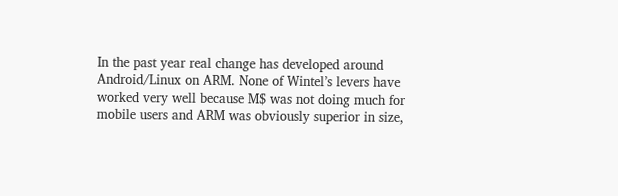In the past year real change has developed around Android/Linux on ARM. None of Wintel’s levers have worked very well because M$ was not doing much for mobile users and ARM was obviously superior in size,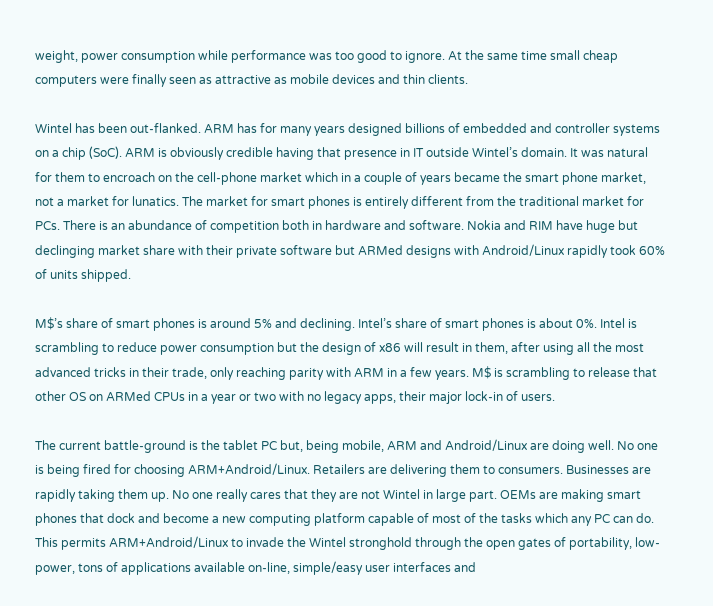weight, power consumption while performance was too good to ignore. At the same time small cheap computers were finally seen as attractive as mobile devices and thin clients.

Wintel has been out-flanked. ARM has for many years designed billions of embedded and controller systems on a chip (SoC). ARM is obviously credible having that presence in IT outside Wintel’s domain. It was natural for them to encroach on the cell-phone market which in a couple of years became the smart phone market, not a market for lunatics. The market for smart phones is entirely different from the traditional market for PCs. There is an abundance of competition both in hardware and software. Nokia and RIM have huge but declinging market share with their private software but ARMed designs with Android/Linux rapidly took 60% of units shipped.

M$’s share of smart phones is around 5% and declining. Intel’s share of smart phones is about 0%. Intel is scrambling to reduce power consumption but the design of x86 will result in them, after using all the most advanced tricks in their trade, only reaching parity with ARM in a few years. M$ is scrambling to release that other OS on ARMed CPUs in a year or two with no legacy apps, their major lock-in of users.

The current battle-ground is the tablet PC but, being mobile, ARM and Android/Linux are doing well. No one is being fired for choosing ARM+Android/Linux. Retailers are delivering them to consumers. Businesses are rapidly taking them up. No one really cares that they are not Wintel in large part. OEMs are making smart phones that dock and become a new computing platform capable of most of the tasks which any PC can do. This permits ARM+Android/Linux to invade the Wintel stronghold through the open gates of portability, low-power, tons of applications available on-line, simple/easy user interfaces and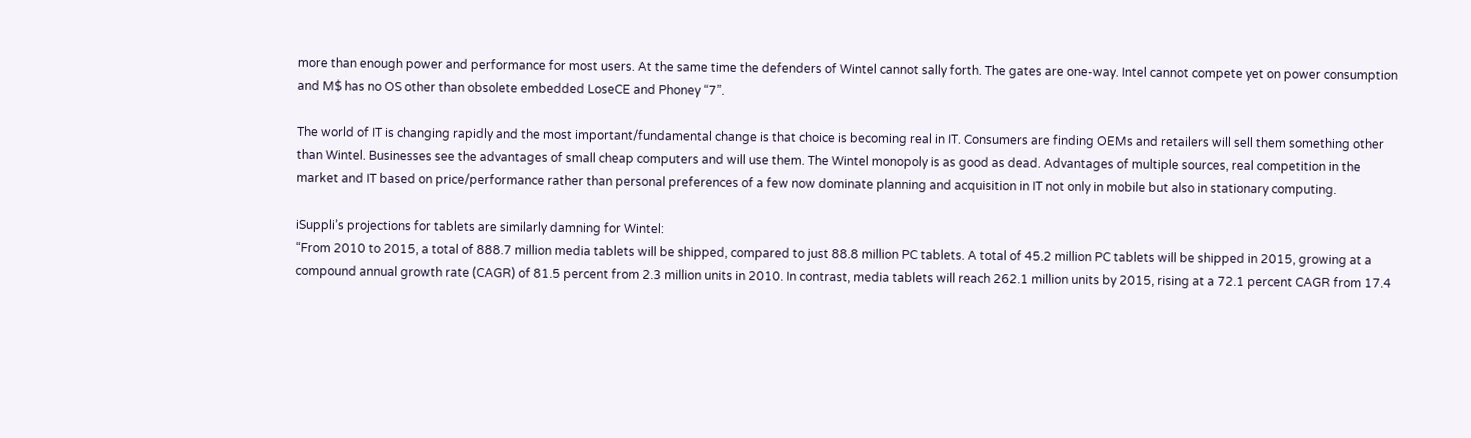more than enough power and performance for most users. At the same time the defenders of Wintel cannot sally forth. The gates are one-way. Intel cannot compete yet on power consumption and M$ has no OS other than obsolete embedded LoseCE and Phoney “7”.

The world of IT is changing rapidly and the most important/fundamental change is that choice is becoming real in IT. Consumers are finding OEMs and retailers will sell them something other than Wintel. Businesses see the advantages of small cheap computers and will use them. The Wintel monopoly is as good as dead. Advantages of multiple sources, real competition in the market and IT based on price/performance rather than personal preferences of a few now dominate planning and acquisition in IT not only in mobile but also in stationary computing.

iSuppli’s projections for tablets are similarly damning for Wintel:
“From 2010 to 2015, a total of 888.7 million media tablets will be shipped, compared to just 88.8 million PC tablets. A total of 45.2 million PC tablets will be shipped in 2015, growing at a compound annual growth rate (CAGR) of 81.5 percent from 2.3 million units in 2010. In contrast, media tablets will reach 262.1 million units by 2015, rising at a 72.1 percent CAGR from 17.4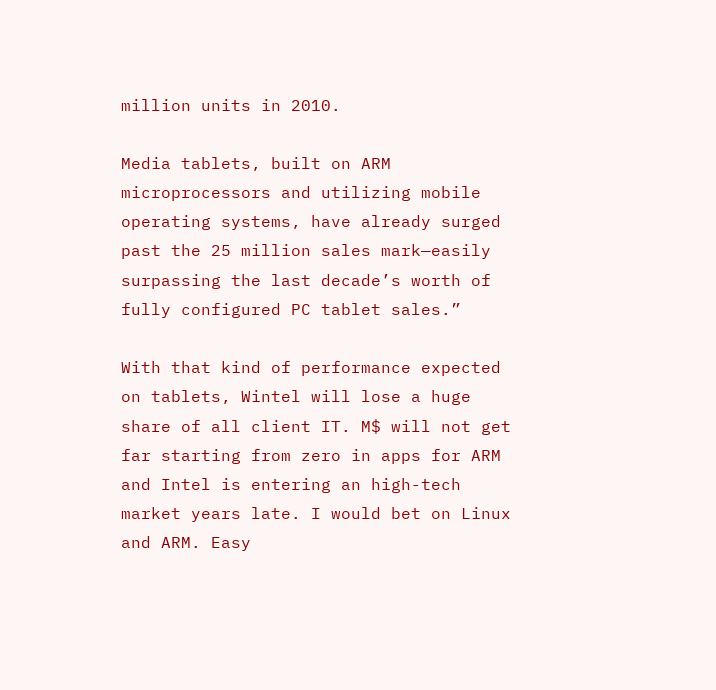million units in 2010.

Media tablets, built on ARM microprocessors and utilizing mobile operating systems, have already surged past the 25 million sales mark—easily surpassing the last decade’s worth of fully configured PC tablet sales.”

With that kind of performance expected on tablets, Wintel will lose a huge share of all client IT. M$ will not get far starting from zero in apps for ARM and Intel is entering an high-tech market years late. I would bet on Linux and ARM. Easy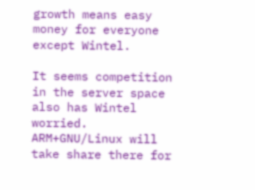growth means easy money for everyone except Wintel.

It seems competition in the server space also has Wintel worried. ARM+GNU/Linux will take share there for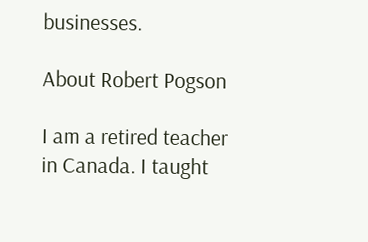businesses.

About Robert Pogson

I am a retired teacher in Canada. I taught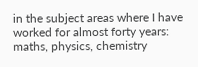in the subject areas where I have worked for almost forty years: maths, physics, chemistry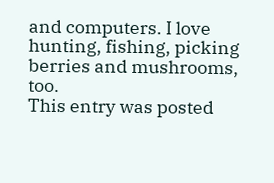and computers. I love hunting, fishing, picking berries and mushrooms, too.
This entry was posted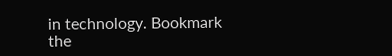in technology. Bookmark the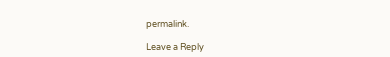permalink.

Leave a Reply